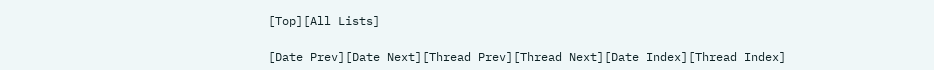[Top][All Lists]

[Date Prev][Date Next][Thread Prev][Thread Next][Date Index][Thread Index]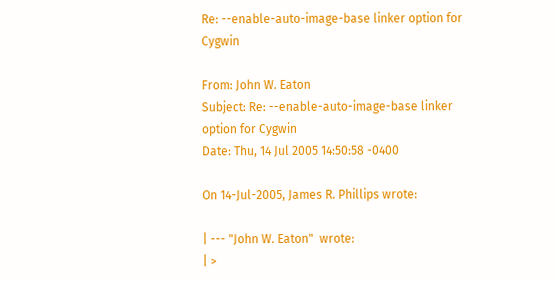Re: --enable-auto-image-base linker option for Cygwin

From: John W. Eaton
Subject: Re: --enable-auto-image-base linker option for Cygwin
Date: Thu, 14 Jul 2005 14:50:58 -0400

On 14-Jul-2005, James R. Phillips wrote:

| --- "John W. Eaton"  wrote:
| >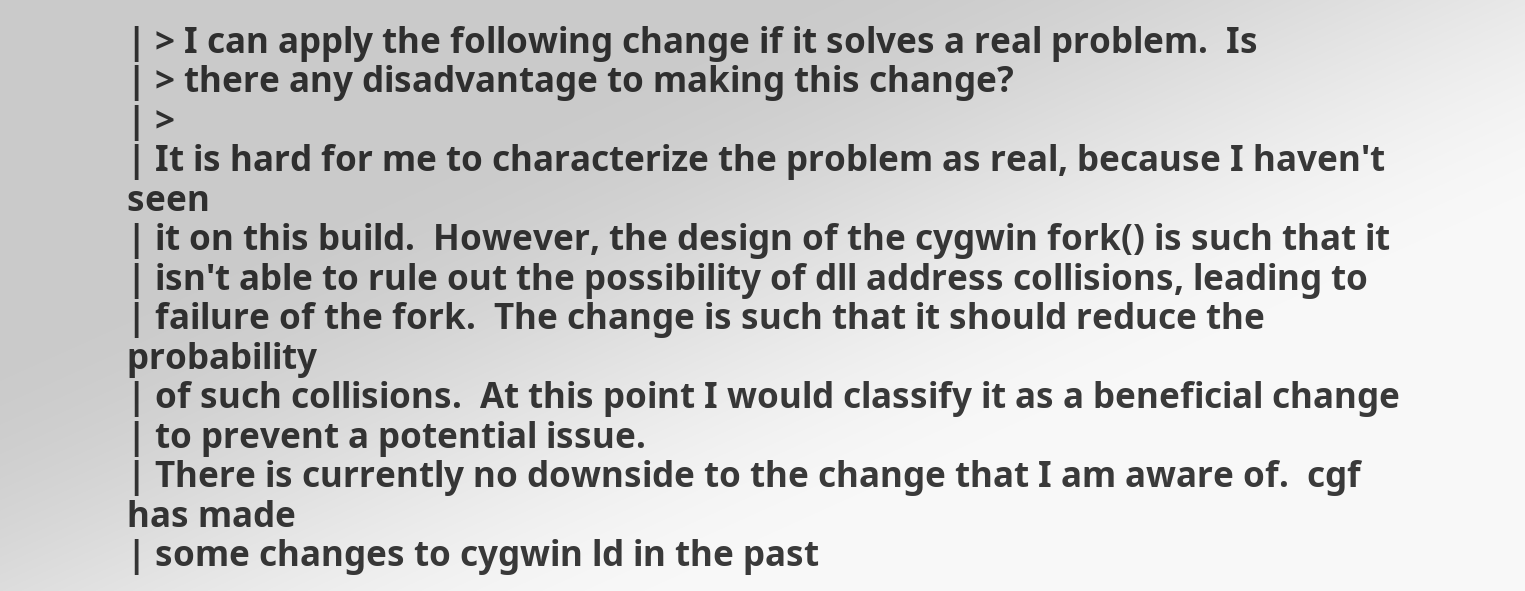| > I can apply the following change if it solves a real problem.  Is
| > there any disadvantage to making this change?
| >
| It is hard for me to characterize the problem as real, because I haven't seen
| it on this build.  However, the design of the cygwin fork() is such that it
| isn't able to rule out the possibility of dll address collisions, leading to
| failure of the fork.  The change is such that it should reduce the probability
| of such collisions.  At this point I would classify it as a beneficial change
| to prevent a potential issue.
| There is currently no downside to the change that I am aware of.  cgf has made
| some changes to cygwin ld in the past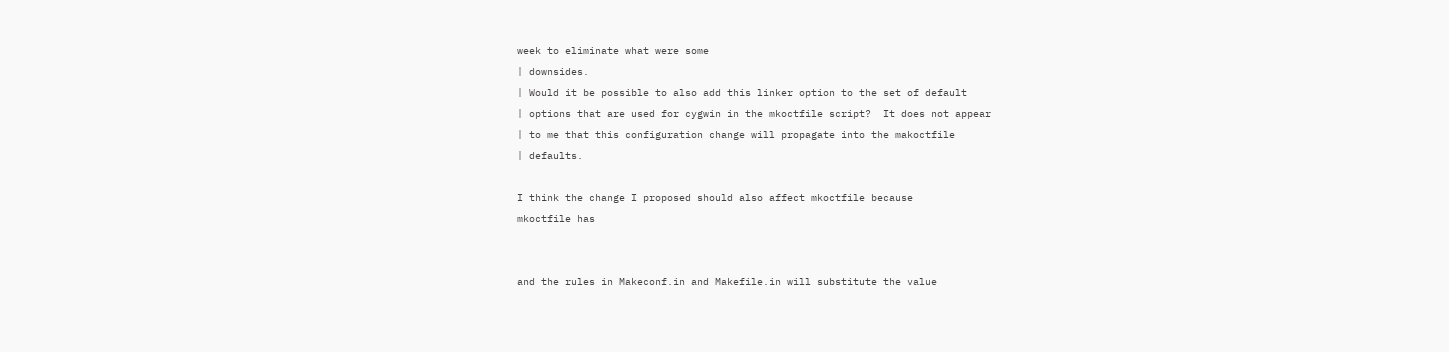week to eliminate what were some
| downsides.
| Would it be possible to also add this linker option to the set of default
| options that are used for cygwin in the mkoctfile script?  It does not appear
| to me that this configuration change will propagate into the makoctfile
| defaults.

I think the change I proposed should also affect mkoctfile because
mkoctfile has


and the rules in Makeconf.in and Makefile.in will substitute the value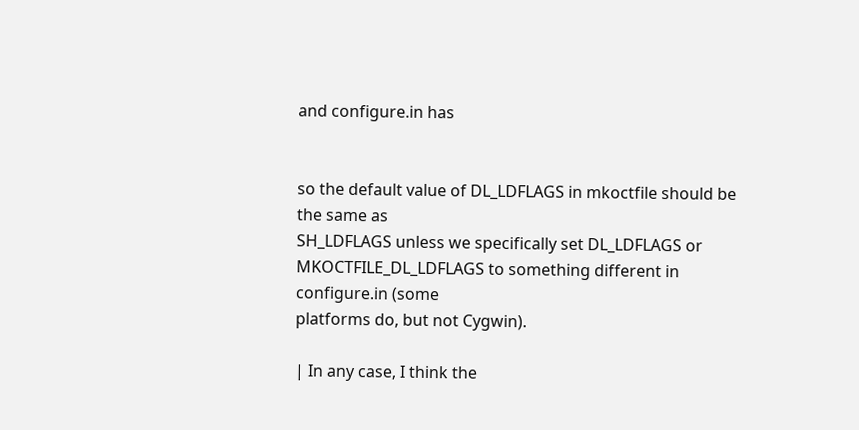and configure.in has


so the default value of DL_LDFLAGS in mkoctfile should be the same as
SH_LDFLAGS unless we specifically set DL_LDFLAGS or
MKOCTFILE_DL_LDFLAGS to something different in configure.in (some
platforms do, but not Cygwin).

| In any case, I think the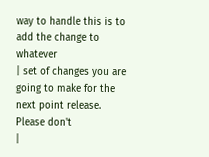way to handle this is to add the change to whatever
| set of changes you are going to make for the next point release.  Please don't
|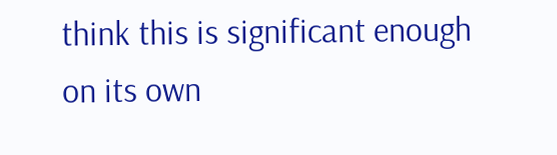think this is significant enough on its own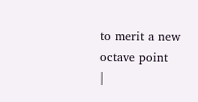to merit a new octave point
|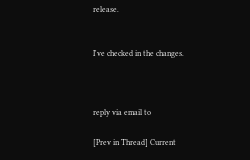release.


I've checked in the changes.



reply via email to

[Prev in Thread] Current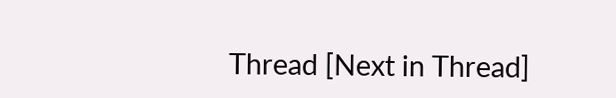Thread [Next in Thread]